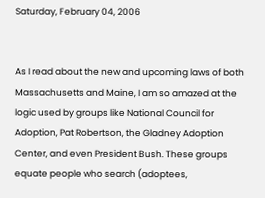Saturday, February 04, 2006


As I read about the new and upcoming laws of both Massachusetts and Maine, I am so amazed at the logic used by groups like National Council for Adoption, Pat Robertson, the Gladney Adoption Center, and even President Bush. These groups equate people who search (adoptees,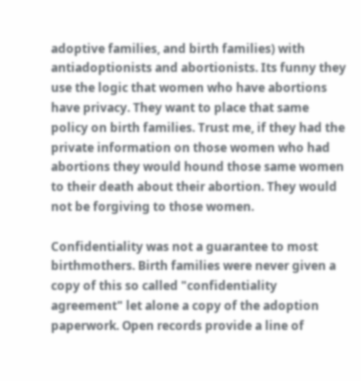adoptive families, and birth families) with antiadoptionists and abortionists. Its funny they use the logic that women who have abortions have privacy. They want to place that same policy on birth families. Trust me, if they had the private information on those women who had abortions they would hound those same women to their death about their abortion. They would not be forgiving to those women.

Confidentiality was not a guarantee to most birthmothers. Birth families were never given a copy of this so called "confidentiality agreement" let alone a copy of the adoption paperwork. Open records provide a line of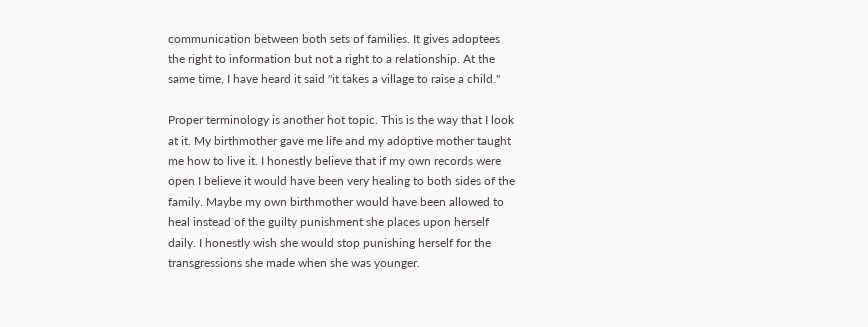communication between both sets of families. It gives adoptees the right to information but not a right to a relationship. At the same time, I have heard it said "it takes a village to raise a child."

Proper terminology is another hot topic. This is the way that I look at it. My birthmother gave me life and my adoptive mother taught me how to live it. I honestly believe that if my own records were open I believe it would have been very healing to both sides of the family. Maybe my own birthmother would have been allowed to heal instead of the guilty punishment she places upon herself daily. I honestly wish she would stop punishing herself for the transgressions she made when she was younger.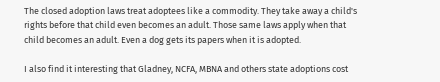The closed adoption laws treat adoptees like a commodity. They take away a child's rights before that child even becomes an adult. Those same laws apply when that child becomes an adult. Even a dog gets its papers when it is adopted.

I also find it interesting that Gladney, NCFA, MBNA and others state adoptions cost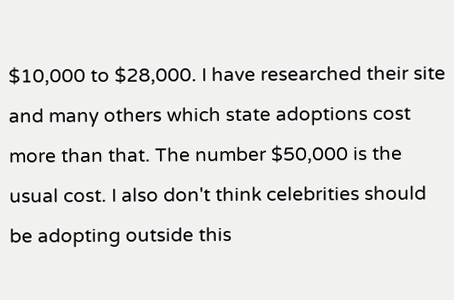$10,000 to $28,000. I have researched their site and many others which state adoptions cost more than that. The number $50,000 is the usual cost. I also don't think celebrities should be adopting outside this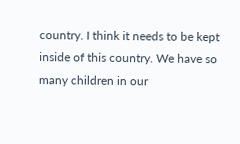country. I think it needs to be kept inside of this country. We have so many children in our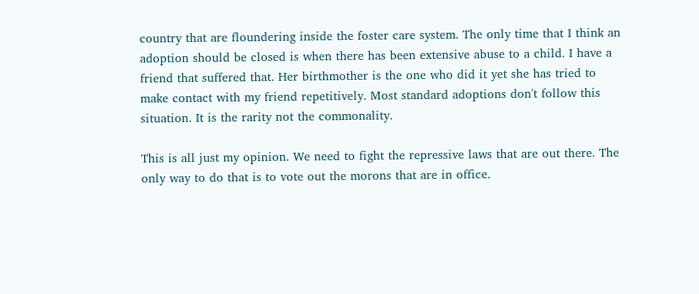country that are floundering inside the foster care system. The only time that I think an adoption should be closed is when there has been extensive abuse to a child. I have a friend that suffered that. Her birthmother is the one who did it yet she has tried to make contact with my friend repetitively. Most standard adoptions don't follow this situation. It is the rarity not the commonality.

This is all just my opinion. We need to fight the repressive laws that are out there. The only way to do that is to vote out the morons that are in office.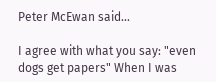Peter McEwan said...

I agree with what you say: "even dogs get papers" When I was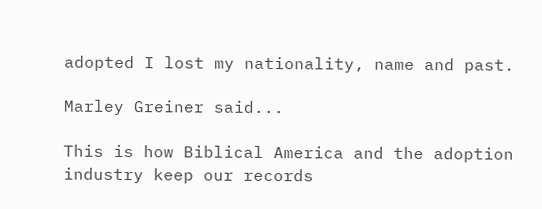adopted I lost my nationality, name and past.

Marley Greiner said...

This is how Biblical America and the adoption industry keep our records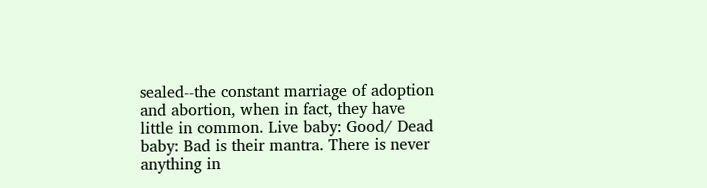sealed--the constant marriage of adoption and abortion, when in fact, they have little in common. Live baby: Good/ Dead baby: Bad is their mantra. There is never anything in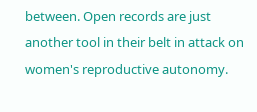between. Open records are just another tool in their belt in attack on women's reproductive autonomy.